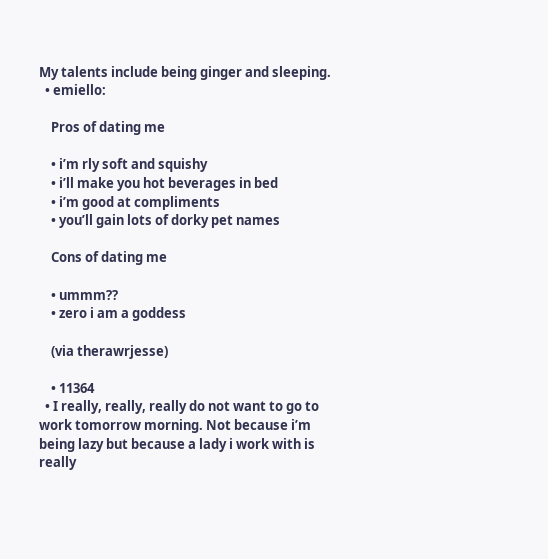My talents include being ginger and sleeping.
  • emiello:

    Pros of dating me

    • i’m rly soft and squishy
    • i’ll make you hot beverages in bed
    • i’m good at compliments
    • you’ll gain lots of dorky pet names

    Cons of dating me

    • ummm??
    • zero i am a goddess

    (via therawrjesse)

    • 11364
  • I really, really, really do not want to go to work tomorrow morning. Not because i’m being lazy but because a lady i work with is really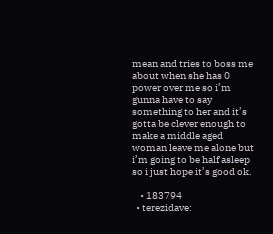mean and tries to boss me about when she has 0 power over me so i’m gunna have to say something to her and it’s gotta be clever enough to make a middle aged woman leave me alone but i’m going to be half asleep so i just hope it’s good ok.

    • 183794
  • terezidave: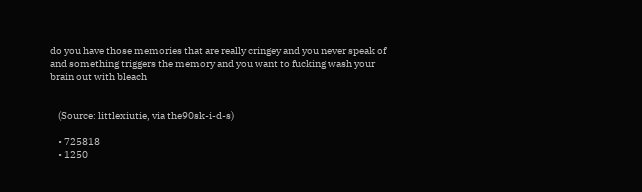do you have those memories that are really cringey and you never speak of and something triggers the memory and you want to fucking wash your brain out with bleach


    (Source: littlexiutie, via the90sk-i-d-s)

    • 725818
    • 1250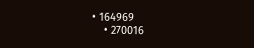• 164969
    • 270016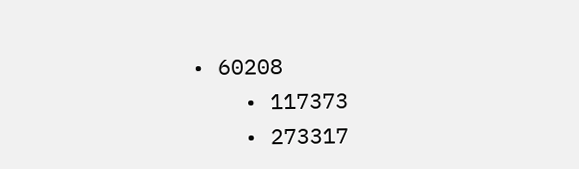• 60208
    • 117373
    • 273317